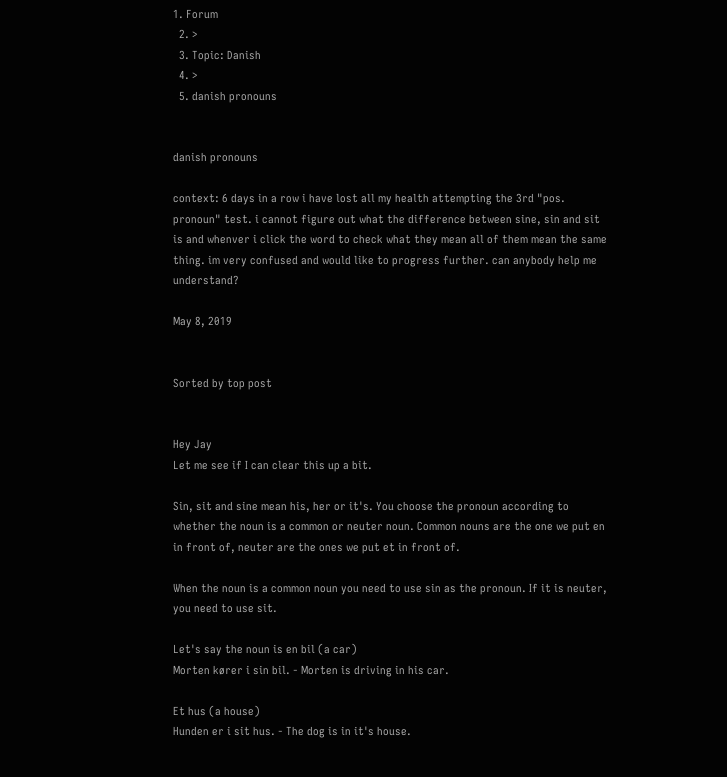1. Forum
  2. >
  3. Topic: Danish
  4. >
  5. danish pronouns


danish pronouns

context: 6 days in a row i have lost all my health attempting the 3rd "pos. pronoun" test. i cannot figure out what the difference between sine, sin and sit is and whenver i click the word to check what they mean all of them mean the same thing. im very confused and would like to progress further. can anybody help me understand?

May 8, 2019


Sorted by top post


Hey Jay
Let me see if I can clear this up a bit.

Sin, sit and sine mean his, her or it's. You choose the pronoun according to whether the noun is a common or neuter noun. Common nouns are the one we put en in front of, neuter are the ones we put et in front of.

When the noun is a common noun you need to use sin as the pronoun. If it is neuter, you need to use sit.

Let's say the noun is en bil (a car)
Morten kører i sin bil. - Morten is driving in his car.

Et hus (a house)
Hunden er i sit hus. - The dog is in it's house.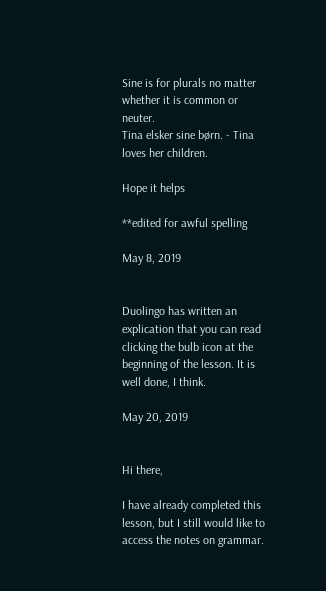Sine is for plurals no matter whether it is common or neuter.
Tina elsker sine børn. - Tina loves her children.

Hope it helps

**edited for awful spelling

May 8, 2019


Duolingo has written an explication that you can read clicking the bulb icon at the beginning of the lesson. It is well done, I think.

May 20, 2019


Hi there,

I have already completed this lesson, but I still would like to access the notes on grammar.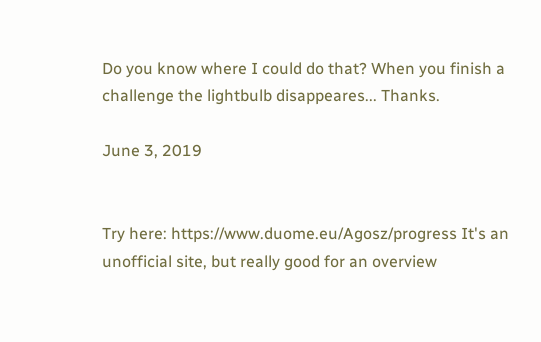Do you know where I could do that? When you finish a challenge the lightbulb disappeares... Thanks.

June 3, 2019


Try here: https://www.duome.eu/Agosz/progress It's an unofficial site, but really good for an overview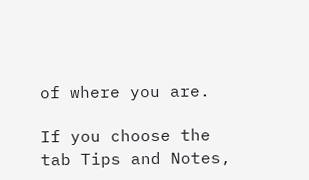of where you are.

If you choose the tab Tips and Notes,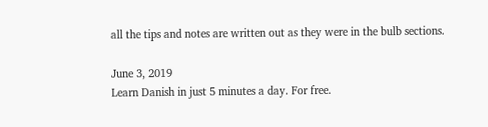all the tips and notes are written out as they were in the bulb sections.

June 3, 2019
Learn Danish in just 5 minutes a day. For free.